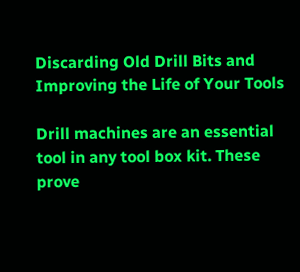Discarding Old Drill Bits and Improving the Life of Your Tools

Drill machines are an essential tool in any tool box kit. These prove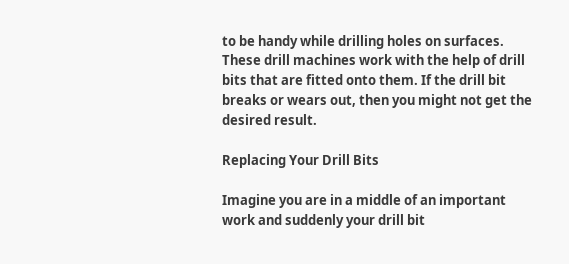to be handy while drilling holes on surfaces. These drill machines work with the help of drill bits that are fitted onto them. If the drill bit breaks or wears out, then you might not get the desired result.

Replacing Your Drill Bits

Imagine you are in a middle of an important work and suddenly your drill bit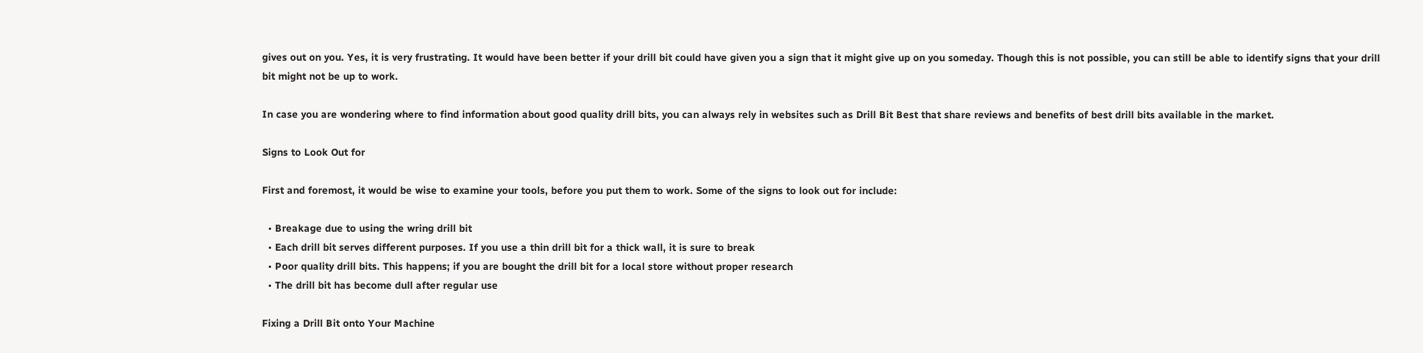gives out on you. Yes, it is very frustrating. It would have been better if your drill bit could have given you a sign that it might give up on you someday. Though this is not possible, you can still be able to identify signs that your drill bit might not be up to work.

In case you are wondering where to find information about good quality drill bits, you can always rely in websites such as Drill Bit Best that share reviews and benefits of best drill bits available in the market.

Signs to Look Out for

First and foremost, it would be wise to examine your tools, before you put them to work. Some of the signs to look out for include:

  • Breakage due to using the wring drill bit
  • Each drill bit serves different purposes. If you use a thin drill bit for a thick wall, it is sure to break
  • Poor quality drill bits. This happens; if you are bought the drill bit for a local store without proper research
  • The drill bit has become dull after regular use

Fixing a Drill Bit onto Your Machine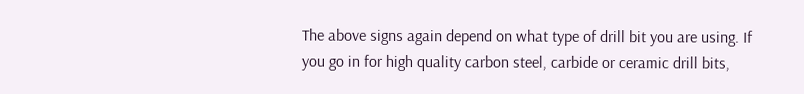The above signs again depend on what type of drill bit you are using. If you go in for high quality carbon steel, carbide or ceramic drill bits,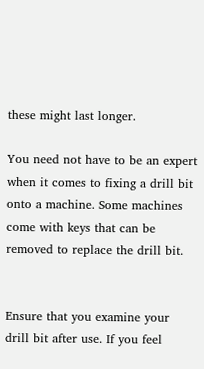these might last longer.

You need not have to be an expert when it comes to fixing a drill bit onto a machine. Some machines come with keys that can be removed to replace the drill bit.


Ensure that you examine your drill bit after use. If you feel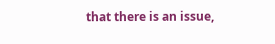that there is an issue,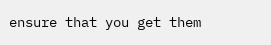ensure that you get them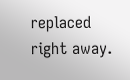replaced right away.